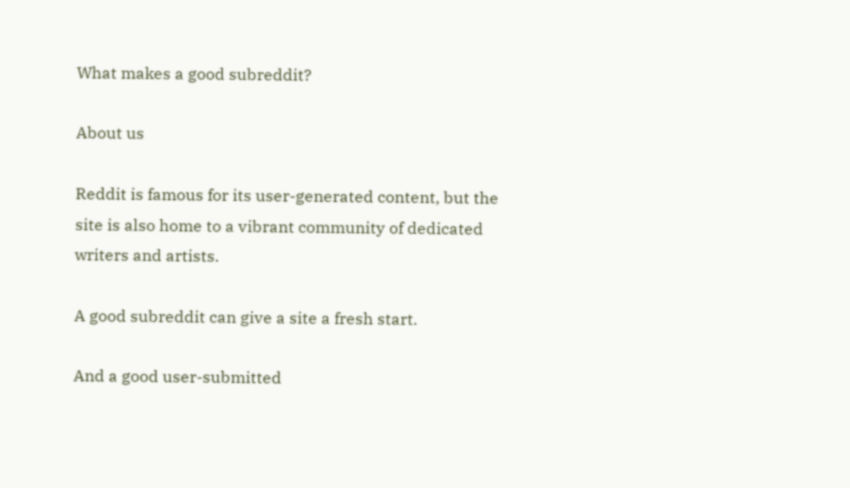What makes a good subreddit?

About us

Reddit is famous for its user-generated content, but the site is also home to a vibrant community of dedicated writers and artists.

A good subreddit can give a site a fresh start.

And a good user-submitted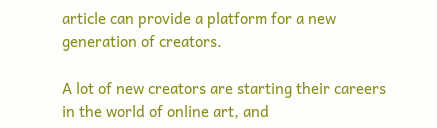article can provide a platform for a new generation of creators.

A lot of new creators are starting their careers in the world of online art, and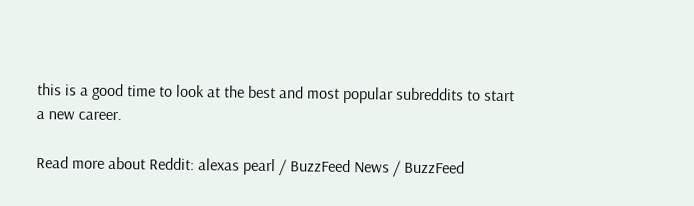this is a good time to look at the best and most popular subreddits to start a new career.

Read more about Reddit: alexas pearl / BuzzFeed News / BuzzFeed